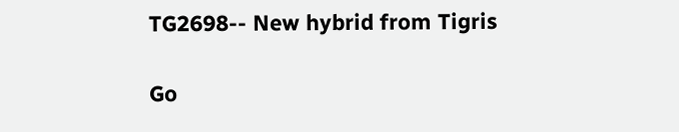TG2698-- New hybrid from Tigris

Go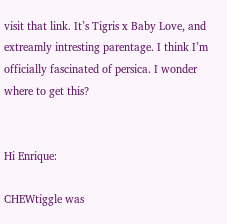visit that link. It’s Tigris x Baby Love, and extreamly intresting parentage. I think I’m officially fascinated of persica. I wonder where to get this?


Hi Enrique:

CHEWtiggle was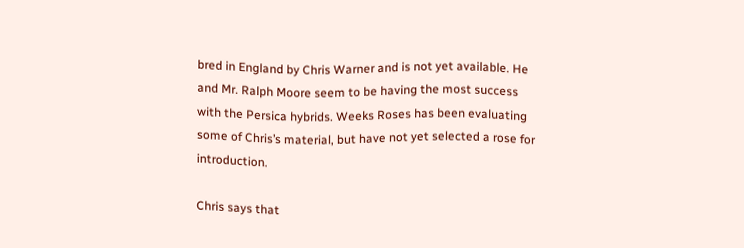bred in England by Chris Warner and is not yet available. He and Mr. Ralph Moore seem to be having the most success with the Persica hybrids. Weeks Roses has been evaluating some of Chris’s material, but have not yet selected a rose for introduction.

Chris says that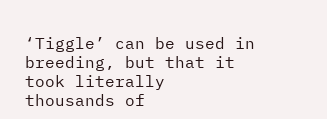‘Tiggle’ can be used in breeding, but that it took literally thousands of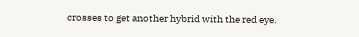crosses to get another hybrid with the red eye.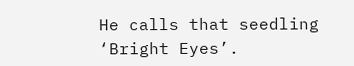He calls that seedling ‘Bright Eyes’.